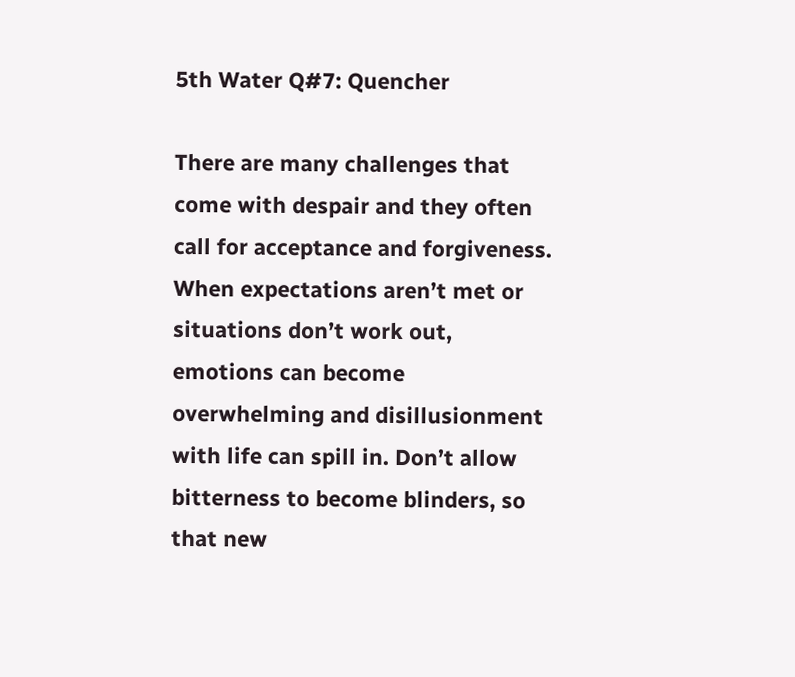5th Water Q#7: Quencher

There are many challenges that come with despair and they often call for acceptance and forgiveness. When expectations aren’t met or situations don’t work out, emotions can become overwhelming and disillusionment with life can spill in. Don’t allow bitterness to become blinders, so that new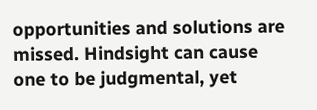opportunities and solutions are missed. Hindsight can cause one to be judgmental, yet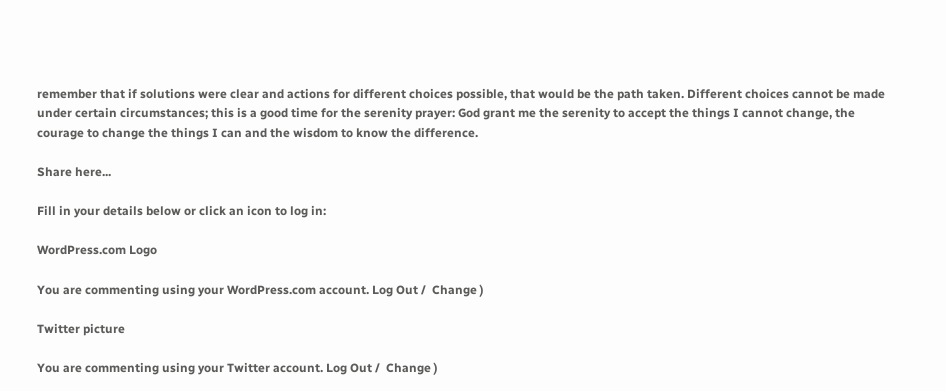remember that if solutions were clear and actions for different choices possible, that would be the path taken. Different choices cannot be made under certain circumstances; this is a good time for the serenity prayer: God grant me the serenity to accept the things I cannot change, the courage to change the things I can and the wisdom to know the difference.

Share here...

Fill in your details below or click an icon to log in:

WordPress.com Logo

You are commenting using your WordPress.com account. Log Out /  Change )

Twitter picture

You are commenting using your Twitter account. Log Out /  Change )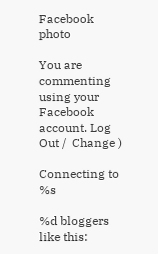Facebook photo

You are commenting using your Facebook account. Log Out /  Change )

Connecting to %s

%d bloggers like this: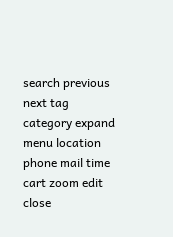search previous next tag category expand menu location phone mail time cart zoom edit close